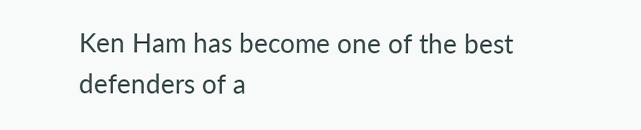Ken Ham has become one of the best defenders of a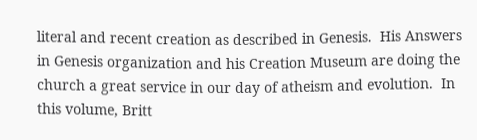literal and recent creation as described in Genesis.  His Answers in Genesis organization and his Creation Museum are doing the church a great service in our day of atheism and evolution.  In this volume, Britt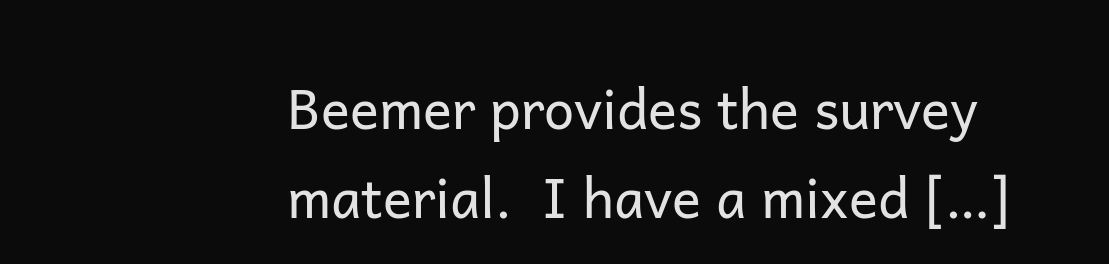Beemer provides the survey material.  I have a mixed […]